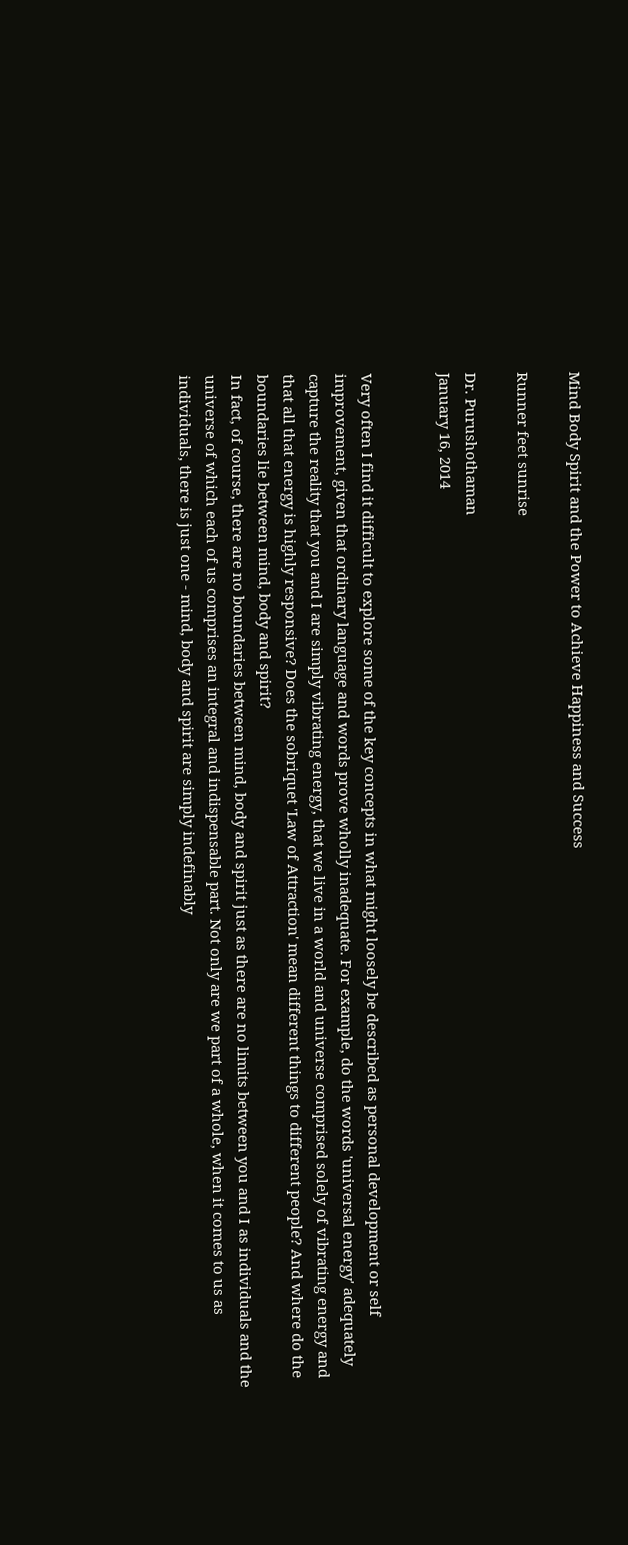Mind Body Spirit and the Power to Achieve Happiness and Success

Runner feet sunrise

Dr. Purushothaman
January 16, 2014


Very often I find it difficult to explore some of the key concepts in what might loosely be described as personal development or self improvement, given that ordinary language and words prove wholly inadequate. For example, do the words 'universal energy' adequately capture the reality that you and I are simply vibrating energy, that we live in a world and universe comprised solely of vibrating energy and that all that energy is highly responsive? Does the sobriquet 'Law of Attraction' mean different things to different people? And where do the boundaries lie between mind, body and spirit?
In fact, of course, there are no boundaries between mind, body and spirit just as there are no limits between you and I as individuals and the universe of which each of us comprises an integral and indispensable part. Not only are we part of a whole, when it comes to us as individuals, there is just one - mind, body and spirit are simply indefinably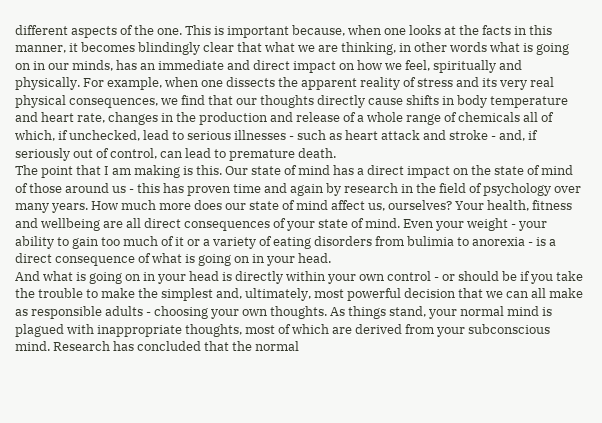different aspects of the one. This is important because, when one looks at the facts in this manner, it becomes blindingly clear that what we are thinking, in other words what is going on in our minds, has an immediate and direct impact on how we feel, spiritually and physically. For example, when one dissects the apparent reality of stress and its very real physical consequences, we find that our thoughts directly cause shifts in body temperature and heart rate, changes in the production and release of a whole range of chemicals all of which, if unchecked, lead to serious illnesses - such as heart attack and stroke - and, if seriously out of control, can lead to premature death.
The point that I am making is this. Our state of mind has a direct impact on the state of mind of those around us - this has proven time and again by research in the field of psychology over many years. How much more does our state of mind affect us, ourselves? Your health, fitness and wellbeing are all direct consequences of your state of mind. Even your weight - your ability to gain too much of it or a variety of eating disorders from bulimia to anorexia - is a direct consequence of what is going on in your head.
And what is going on in your head is directly within your own control - or should be if you take the trouble to make the simplest and, ultimately, most powerful decision that we can all make as responsible adults - choosing your own thoughts. As things stand, your normal mind is plagued with inappropriate thoughts, most of which are derived from your subconscious mind. Research has concluded that the normal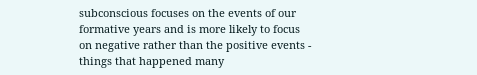subconscious focuses on the events of our formative years and is more likely to focus on negative rather than the positive events - things that happened many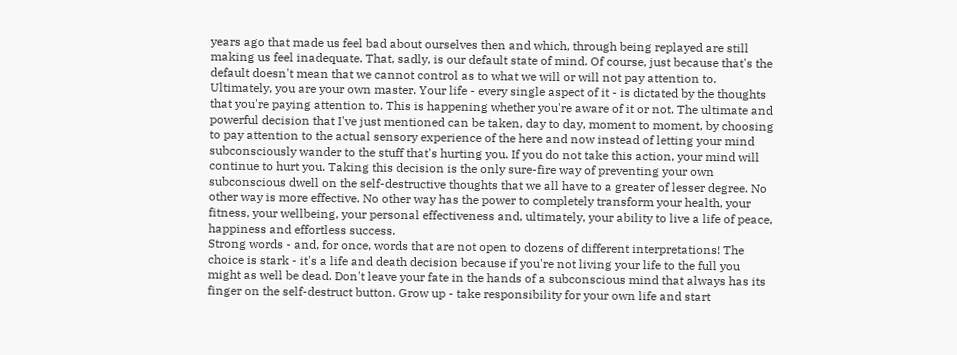years ago that made us feel bad about ourselves then and which, through being replayed are still making us feel inadequate. That, sadly, is our default state of mind. Of course, just because that's the default doesn't mean that we cannot control as to what we will or will not pay attention to.
Ultimately, you are your own master. Your life - every single aspect of it - is dictated by the thoughts that you're paying attention to. This is happening whether you're aware of it or not. The ultimate and powerful decision that I've just mentioned can be taken, day to day, moment to moment, by choosing to pay attention to the actual sensory experience of the here and now instead of letting your mind subconsciously wander to the stuff that's hurting you. If you do not take this action, your mind will continue to hurt you. Taking this decision is the only sure-fire way of preventing your own subconscious dwell on the self-destructive thoughts that we all have to a greater of lesser degree. No other way is more effective. No other way has the power to completely transform your health, your fitness, your wellbeing, your personal effectiveness and, ultimately, your ability to live a life of peace, happiness and effortless success.
Strong words - and, for once, words that are not open to dozens of different interpretations! The choice is stark - it's a life and death decision because if you're not living your life to the full you might as well be dead. Don't leave your fate in the hands of a subconscious mind that always has its finger on the self-destruct button. Grow up - take responsibility for your own life and start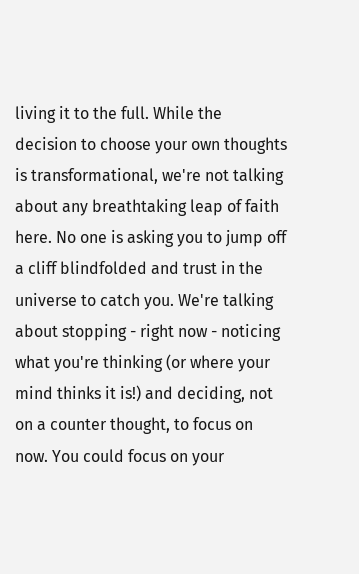living it to the full. While the decision to choose your own thoughts is transformational, we're not talking about any breathtaking leap of faith here. No one is asking you to jump off a cliff blindfolded and trust in the universe to catch you. We're talking about stopping - right now - noticing what you're thinking (or where your mind thinks it is!) and deciding, not on a counter thought, to focus on now. You could focus on your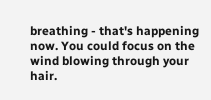breathing - that's happening now. You could focus on the wind blowing through your hair.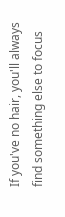If you've no hair, you'll always find something else to focus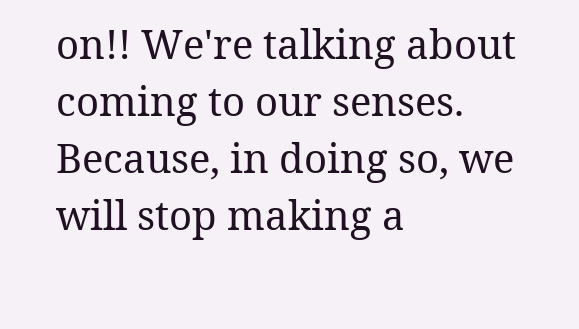on!! We're talking about coming to our senses. Because, in doing so, we will stop making a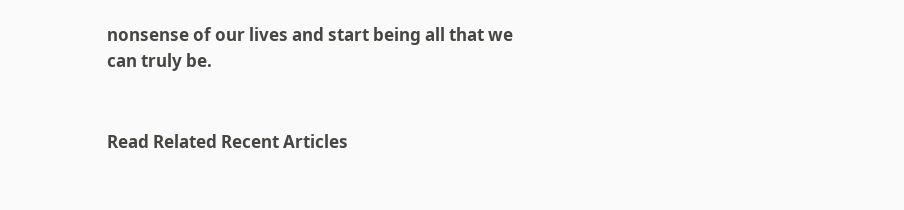nonsense of our lives and start being all that we can truly be.


Read Related Recent Articles